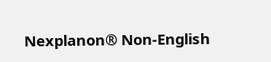Nexplanon® Non-English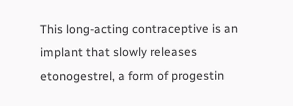This long-acting contraceptive is an implant that slowly releases etonogestrel, a form of progestin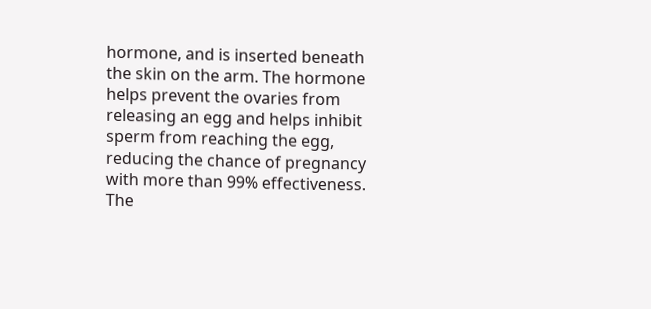hormone, and is inserted beneath the skin on the arm. The hormone helps prevent the ovaries from releasing an egg and helps inhibit sperm from reaching the egg, reducing the chance of pregnancy with more than 99% effectiveness. The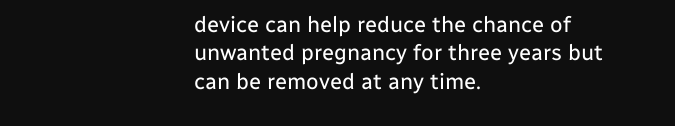device can help reduce the chance of unwanted pregnancy for three years but can be removed at any time.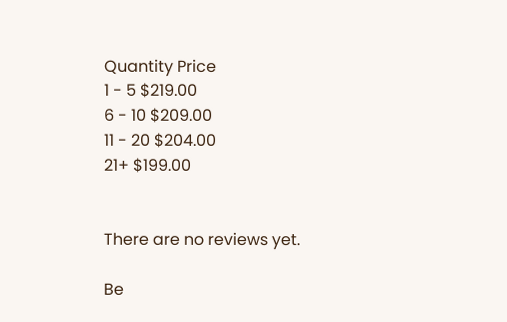Quantity Price
1 - 5 $219.00
6 - 10 $209.00
11 - 20 $204.00
21+ $199.00


There are no reviews yet.

Be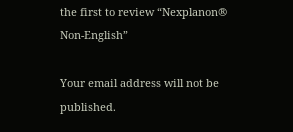the first to review “Nexplanon® Non-English”

Your email address will not be published.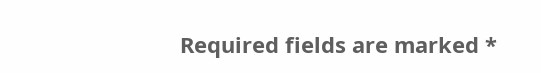Required fields are marked *